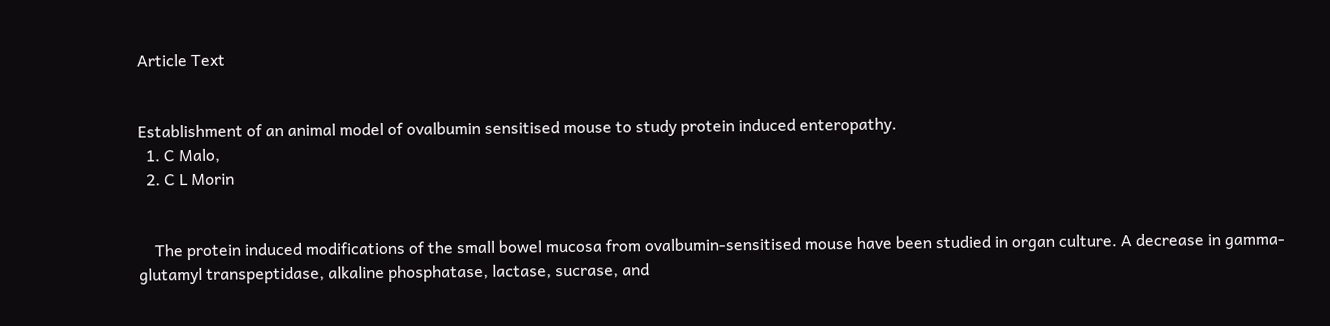Article Text


Establishment of an animal model of ovalbumin sensitised mouse to study protein induced enteropathy.
  1. C Malo,
  2. C L Morin


    The protein induced modifications of the small bowel mucosa from ovalbumin-sensitised mouse have been studied in organ culture. A decrease in gamma-glutamyl transpeptidase, alkaline phosphatase, lactase, sucrase, and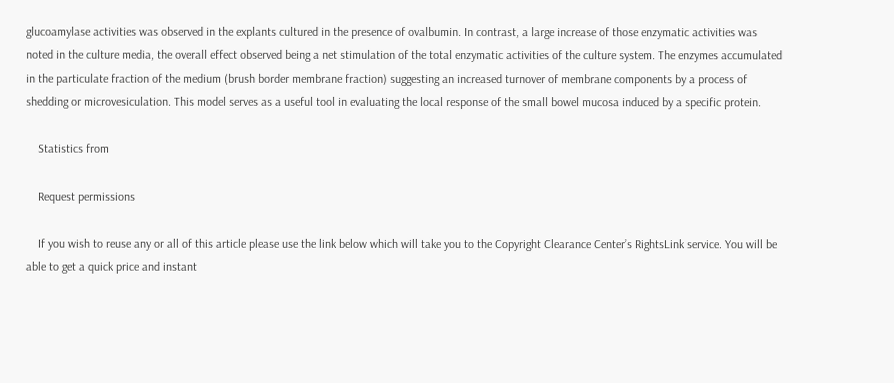glucoamylase activities was observed in the explants cultured in the presence of ovalbumin. In contrast, a large increase of those enzymatic activities was noted in the culture media, the overall effect observed being a net stimulation of the total enzymatic activities of the culture system. The enzymes accumulated in the particulate fraction of the medium (brush border membrane fraction) suggesting an increased turnover of membrane components by a process of shedding or microvesiculation. This model serves as a useful tool in evaluating the local response of the small bowel mucosa induced by a specific protein.

    Statistics from

    Request permissions

    If you wish to reuse any or all of this article please use the link below which will take you to the Copyright Clearance Center’s RightsLink service. You will be able to get a quick price and instant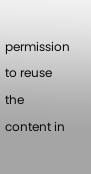permission to reuse the content in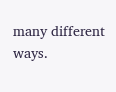many different ways.